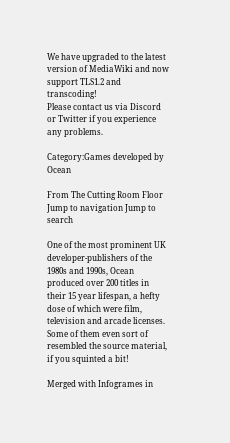We have upgraded to the latest version of MediaWiki and now support TLS1.2 and transcoding!
Please contact us via Discord or Twitter if you experience any problems.

Category:Games developed by Ocean

From The Cutting Room Floor
Jump to navigation Jump to search

One of the most prominent UK developer-publishers of the 1980s and 1990s, Ocean produced over 200 titles in their 15 year lifespan, a hefty dose of which were film, television and arcade licenses. Some of them even sort of resembled the source material, if you squinted a bit!

Merged with Infogrames in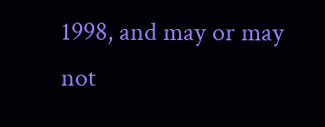1998, and may or may not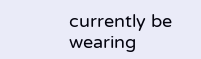currently be wearing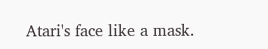Atari's face like a mask.